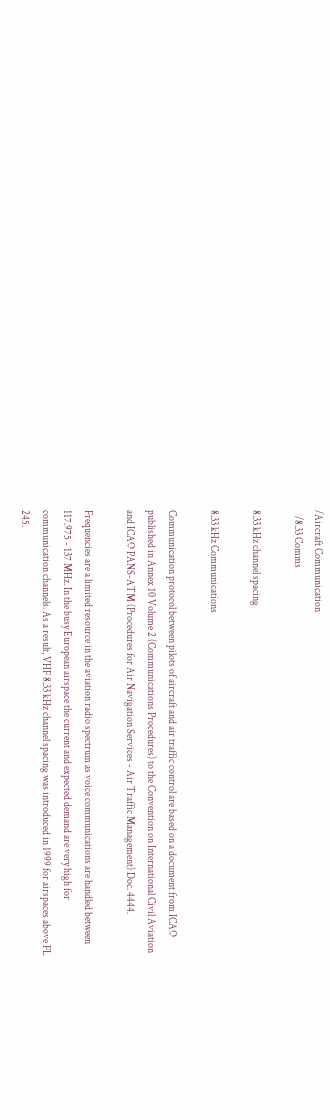/Aircraft Communication
   /8.33 Comms

8.33 kHz channel spacing

8.33 kHz Communications

Communication protocol between pilots of aircraft and air traffic control are based on a document from ICAO published in Annex 10 Volume 2 (Communications Procedures) to the Convention on International Civil Aviation and ICAO PANS-ATM (Procedures for Air Navigation Services - Air Traffic Management) Doc. 4444.

Frequencies are a limited resource in the aviation radio spectrum as voice communications are handled between 117.975 - 137 MHz. In the busy European airspace the current and expected demand are very high for communication channels. As a result, VHF 8.33 kHz channel spacing was introduced in 1999 for airspaces above FL 245.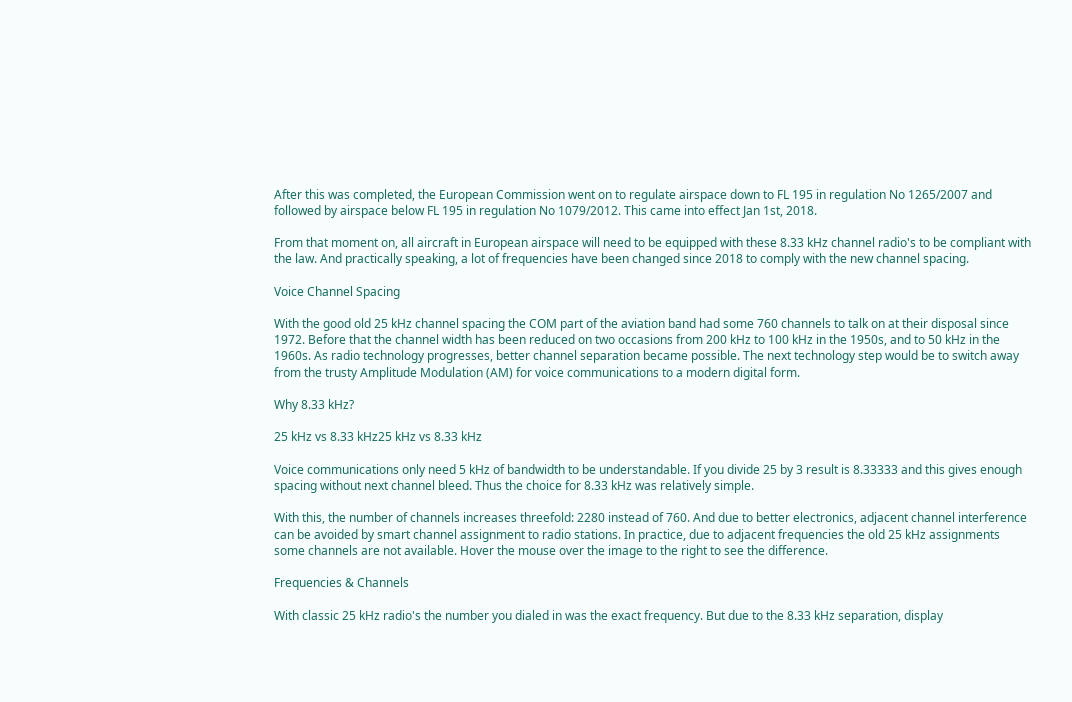After this was completed, the European Commission went on to regulate airspace down to FL 195 in regulation No 1265/2007 and followed by airspace below FL 195 in regulation No 1079/2012. This came into effect Jan 1st, 2018.

From that moment on, all aircraft in European airspace will need to be equipped with these 8.33 kHz channel radio's to be compliant with the law. And practically speaking, a lot of frequencies have been changed since 2018 to comply with the new channel spacing.

Voice Channel Spacing

With the good old 25 kHz channel spacing the COM part of the aviation band had some 760 channels to talk on at their disposal since 1972. Before that the channel width has been reduced on two occasions from 200 kHz to 100 kHz in the 1950s, and to 50 kHz in the 1960s. As radio technology progresses, better channel separation became possible. The next technology step would be to switch away from the trusty Amplitude Modulation (AM) for voice communications to a modern digital form.

Why 8.33 kHz?

25 kHz vs 8.33 kHz25 kHz vs 8.33 kHz

Voice communications only need 5 kHz of bandwidth to be understandable. If you divide 25 by 3 result is 8.33333 and this gives enough spacing without next channel bleed. Thus the choice for 8.33 kHz was relatively simple.

With this, the number of channels increases threefold: 2280 instead of 760. And due to better electronics, adjacent channel interference can be avoided by smart channel assignment to radio stations. In practice, due to adjacent frequencies the old 25 kHz assignments some channels are not available. Hover the mouse over the image to the right to see the difference.

Frequencies & Channels

With classic 25 kHz radio's the number you dialed in was the exact frequency. But due to the 8.33 kHz separation, display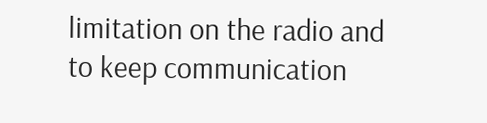limitation on the radio and to keep communication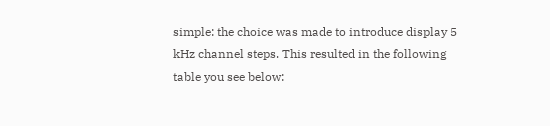simple: the choice was made to introduce display 5 kHz channel steps. This resulted in the following table you see below: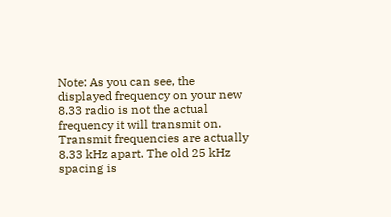Note: As you can see, the displayed frequency on your new 8.33 radio is not the actual frequency it will transmit on. Transmit frequencies are actually 8.33 kHz apart. The old 25 kHz spacing is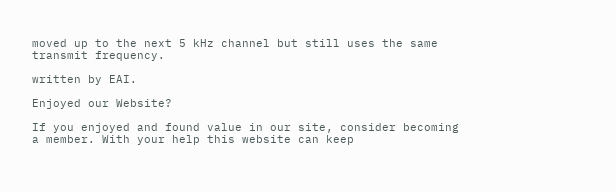moved up to the next 5 kHz channel but still uses the same transmit frequency.

written by EAI.

Enjoyed our Website?

If you enjoyed and found value in our site, consider becoming a member. With your help this website can keep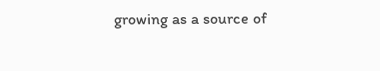growing as a source of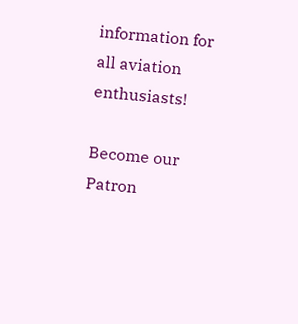information for all aviation enthusiasts!

Become our Patron